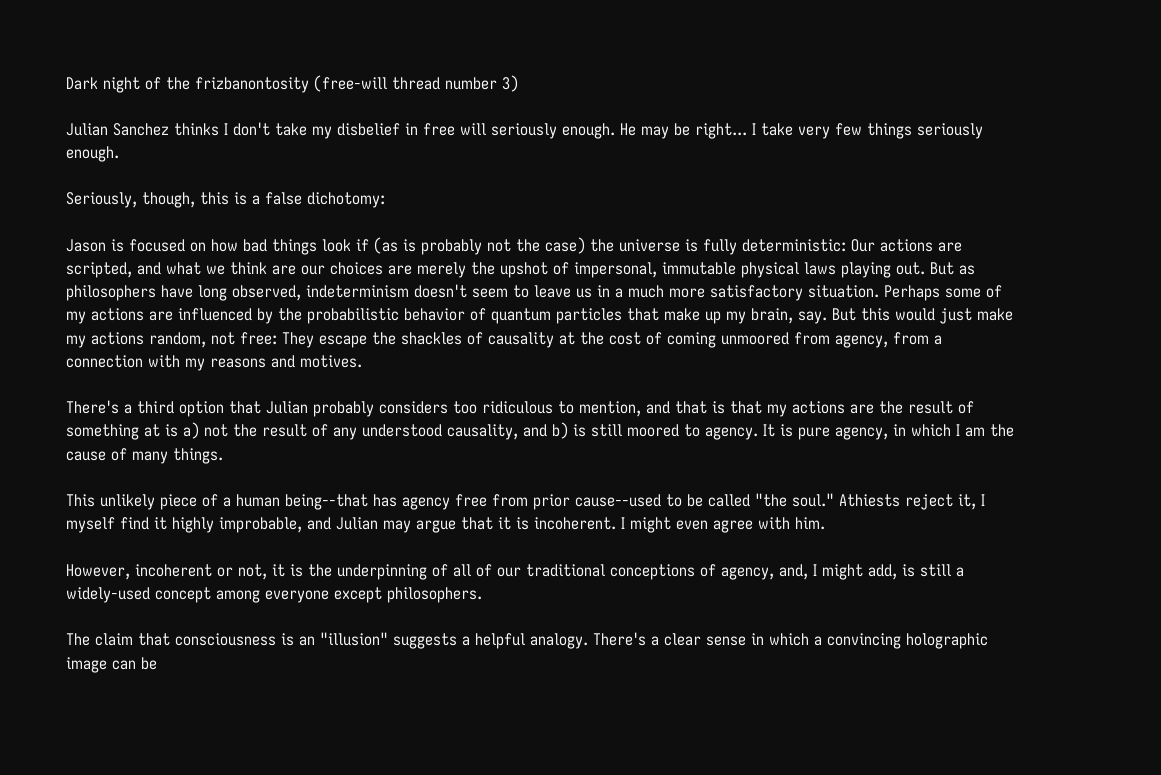Dark night of the frizbanontosity (free-will thread number 3)

Julian Sanchez thinks I don't take my disbelief in free will seriously enough. He may be right... I take very few things seriously enough.

Seriously, though, this is a false dichotomy:

Jason is focused on how bad things look if (as is probably not the case) the universe is fully deterministic: Our actions are scripted, and what we think are our choices are merely the upshot of impersonal, immutable physical laws playing out. But as philosophers have long observed, indeterminism doesn't seem to leave us in a much more satisfactory situation. Perhaps some of my actions are influenced by the probabilistic behavior of quantum particles that make up my brain, say. But this would just make my actions random, not free: They escape the shackles of causality at the cost of coming unmoored from agency, from a connection with my reasons and motives.

There's a third option that Julian probably considers too ridiculous to mention, and that is that my actions are the result of something at is a) not the result of any understood causality, and b) is still moored to agency. It is pure agency, in which I am the cause of many things.

This unlikely piece of a human being--that has agency free from prior cause--used to be called "the soul." Athiests reject it, I myself find it highly improbable, and Julian may argue that it is incoherent. I might even agree with him.

However, incoherent or not, it is the underpinning of all of our traditional conceptions of agency, and, I might add, is still a widely-used concept among everyone except philosophers.

The claim that consciousness is an "illusion" suggests a helpful analogy. There's a clear sense in which a convincing holographic image can be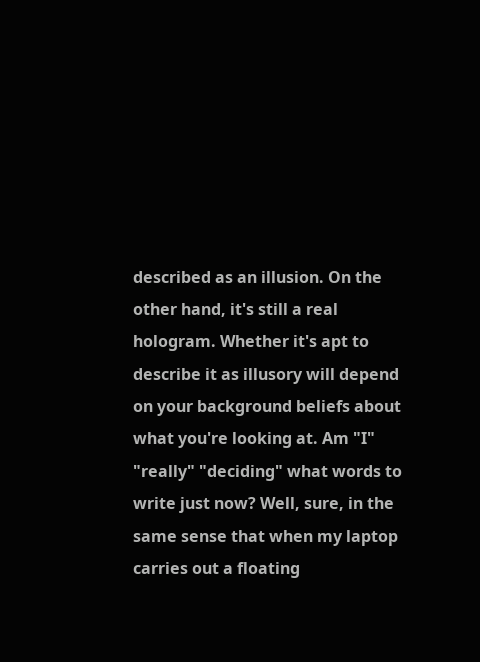described as an illusion. On the other hand, it's still a real hologram. Whether it's apt to describe it as illusory will depend on your background beliefs about what you're looking at. Am "I" "really" "deciding" what words to write just now? Well, sure, in the same sense that when my laptop carries out a floating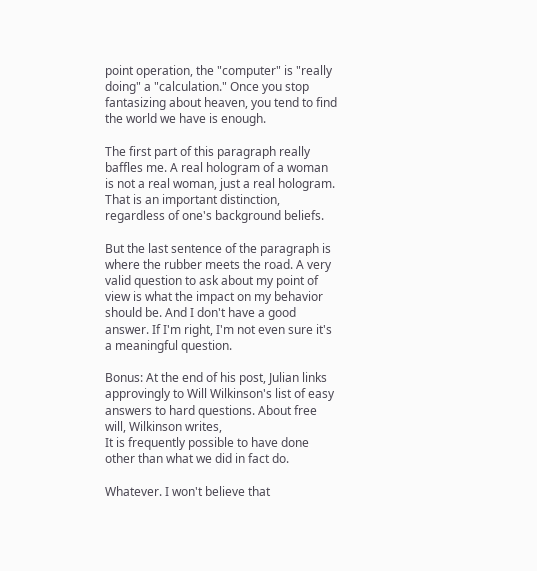point operation, the "computer" is "really doing" a "calculation." Once you stop fantasizing about heaven, you tend to find the world we have is enough.

The first part of this paragraph really baffles me. A real hologram of a woman is not a real woman, just a real hologram. That is an important distinction, regardless of one's background beliefs.

But the last sentence of the paragraph is where the rubber meets the road. A very valid question to ask about my point of view is what the impact on my behavior should be. And I don't have a good answer. If I'm right, I'm not even sure it's a meaningful question.

Bonus: At the end of his post, Julian links approvingly to Will Wilkinson's list of easy answers to hard questions. About free will, Wilkinson writes,
It is frequently possible to have done other than what we did in fact do.

Whatever. I won't believe that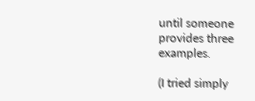until someone provides three examples.

(I tried simply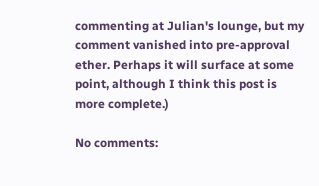commenting at Julian's lounge, but my comment vanished into pre-approval ether. Perhaps it will surface at some point, although I think this post is more complete.)

No comments: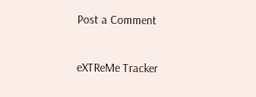Post a Comment

eXTReMe Tracker